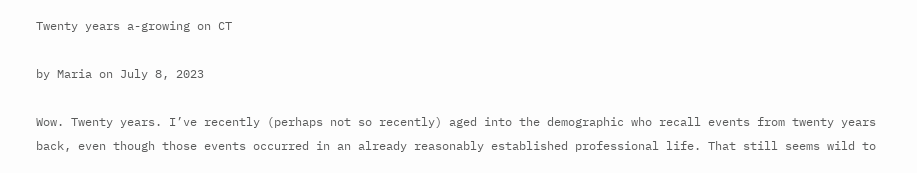Twenty years a-growing on CT

by Maria on July 8, 2023

Wow. Twenty years. I’ve recently (perhaps not so recently) aged into the demographic who recall events from twenty years back, even though those events occurred in an already reasonably established professional life. That still seems wild to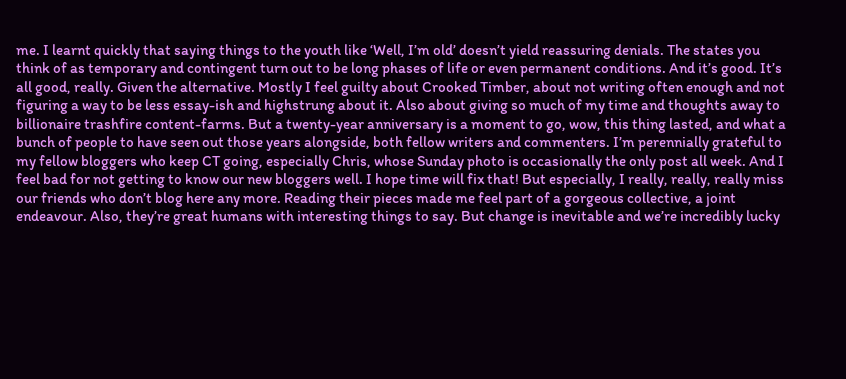me. I learnt quickly that saying things to the youth like ‘Well, I’m old’ doesn’t yield reassuring denials. The states you think of as temporary and contingent turn out to be long phases of life or even permanent conditions. And it’s good. It’s all good, really. Given the alternative. Mostly I feel guilty about Crooked Timber, about not writing often enough and not figuring a way to be less essay-ish and highstrung about it. Also about giving so much of my time and thoughts away to billionaire trashfire content-farms. But a twenty-year anniversary is a moment to go, wow, this thing lasted, and what a bunch of people to have seen out those years alongside, both fellow writers and commenters. I’m perennially grateful to my fellow bloggers who keep CT going, especially Chris, whose Sunday photo is occasionally the only post all week. And I feel bad for not getting to know our new bloggers well. I hope time will fix that! But especially, I really, really, really miss our friends who don’t blog here any more. Reading their pieces made me feel part of a gorgeous collective, a joint endeavour. Also, they’re great humans with interesting things to say. But change is inevitable and we’re incredibly lucky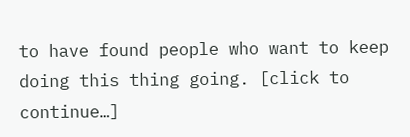to have found people who want to keep doing this thing going. [click to continue…]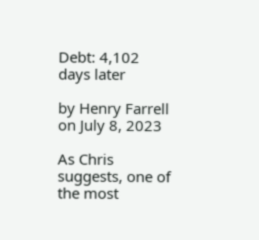Debt: 4,102 days later

by Henry Farrell on July 8, 2023

As Chris suggests, one of the most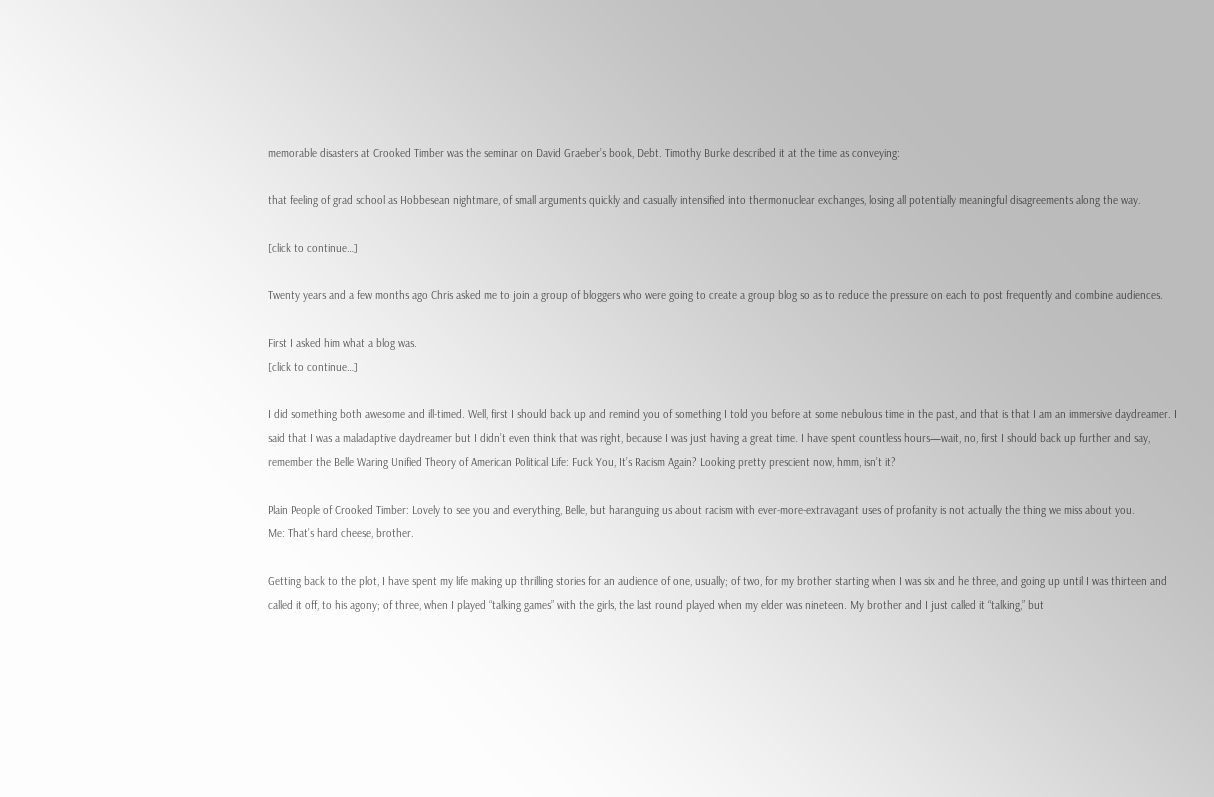memorable disasters at Crooked Timber was the seminar on David Graeber’s book, Debt. Timothy Burke described it at the time as conveying:

that feeling of grad school as Hobbesean nightmare, of small arguments quickly and casually intensified into thermonuclear exchanges, losing all potentially meaningful disagreements along the way.

[click to continue…]

Twenty years and a few months ago Chris asked me to join a group of bloggers who were going to create a group blog so as to reduce the pressure on each to post frequently and combine audiences.

First I asked him what a blog was.
[click to continue…]

I did something both awesome and ill-timed. Well, first I should back up and remind you of something I told you before at some nebulous time in the past, and that is that I am an immersive daydreamer. I said that I was a maladaptive daydreamer but I didn’t even think that was right, because I was just having a great time. I have spent countless hours—wait, no, first I should back up further and say, remember the Belle Waring Unified Theory of American Political Life: Fuck You, It’s Racism Again? Looking pretty prescient now, hmm, isn’t it?

Plain People of Crooked Timber: Lovely to see you and everything, Belle, but haranguing us about racism with ever-more-extravagant uses of profanity is not actually the thing we miss about you.
Me: That’s hard cheese, brother.

Getting back to the plot, I have spent my life making up thrilling stories for an audience of one, usually; of two, for my brother starting when I was six and he three, and going up until I was thirteen and called it off, to his agony; of three, when I played “talking games” with the girls, the last round played when my elder was nineteen. My brother and I just called it “talking,” but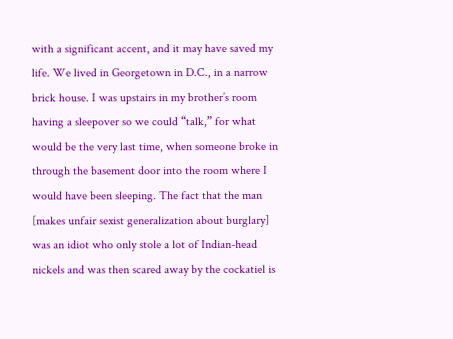with a significant accent, and it may have saved my life. We lived in Georgetown in D.C., in a narrow brick house. I was upstairs in my brother’s room having a sleepover so we could “talk,” for what would be the very last time, when someone broke in through the basement door into the room where I would have been sleeping. The fact that the man [makes unfair sexist generalization about burglary] was an idiot who only stole a lot of Indian-head nickels and was then scared away by the cockatiel is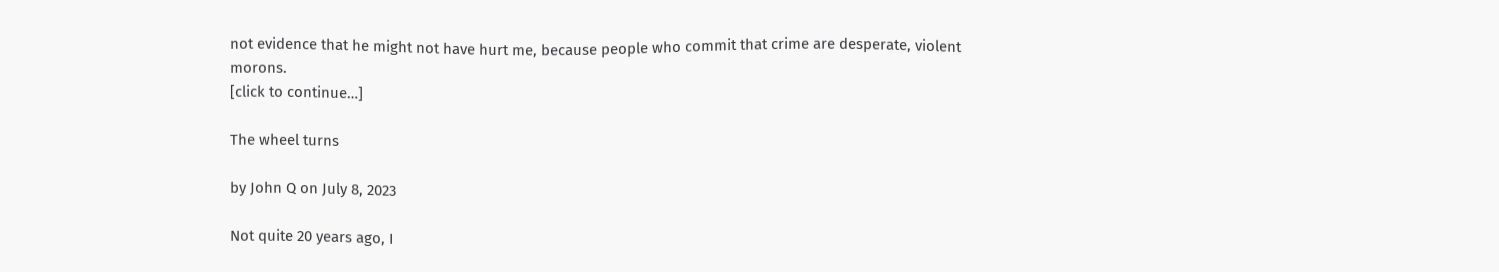not evidence that he might not have hurt me, because people who commit that crime are desperate, violent morons.
[click to continue…]

The wheel turns

by John Q on July 8, 2023

Not quite 20 years ago, I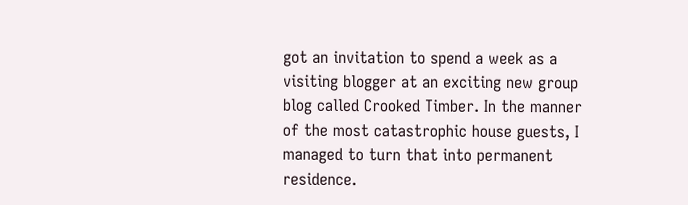got an invitation to spend a week as a visiting blogger at an exciting new group blog called Crooked Timber. In the manner of the most catastrophic house guests, I managed to turn that into permanent residence.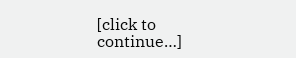[click to continue…]